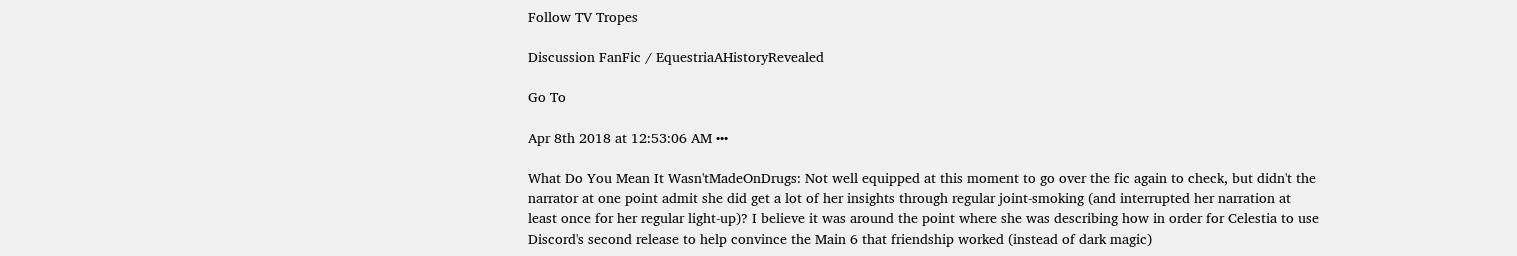Follow TV Tropes

Discussion FanFic / EquestriaAHistoryRevealed

Go To

Apr 8th 2018 at 12:53:06 AM •••

What Do You Mean It Wasn'tMadeOnDrugs: Not well equipped at this moment to go over the fic again to check, but didn't the narrator at one point admit she did get a lot of her insights through regular joint-smoking (and interrupted her narration at least once for her regular light-up)? I believe it was around the point where she was describing how in order for Celestia to use Discord's second release to help convince the Main 6 that friendship worked (instead of dark magic)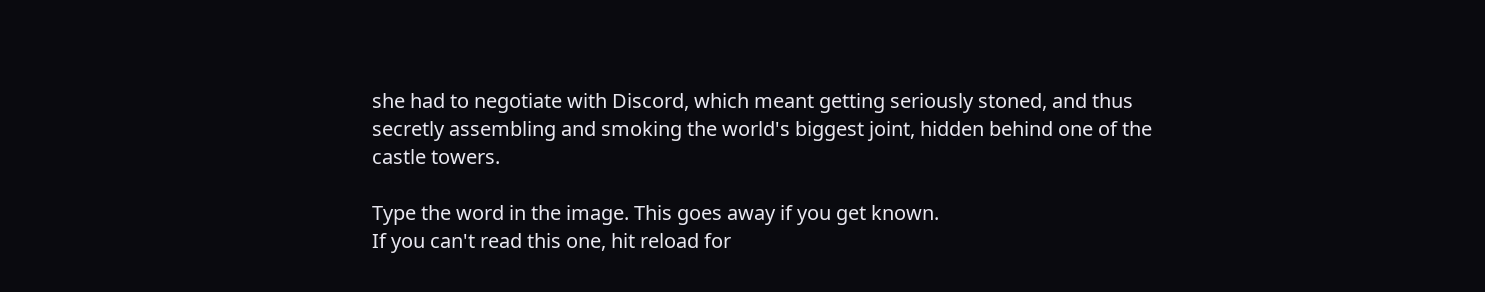she had to negotiate with Discord, which meant getting seriously stoned, and thus secretly assembling and smoking the world's biggest joint, hidden behind one of the castle towers.

Type the word in the image. This goes away if you get known.
If you can't read this one, hit reload for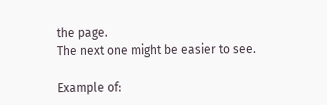the page.
The next one might be easier to see.

Example of: